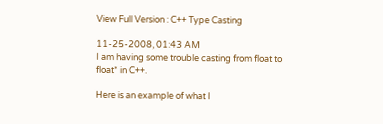View Full Version : C++ Type Casting

11-25-2008, 01:43 AM
I am having some trouble casting from float to float* in C++.

Here is an example of what I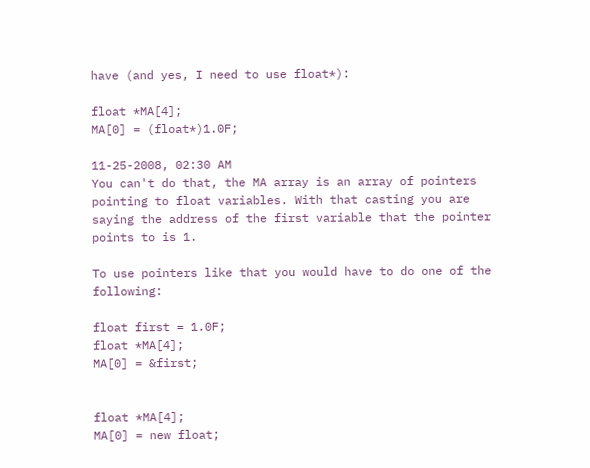have (and yes, I need to use float*):

float *MA[4];
MA[0] = (float*)1.0F;

11-25-2008, 02:30 AM
You can't do that, the MA array is an array of pointers pointing to float variables. With that casting you are saying the address of the first variable that the pointer points to is 1.

To use pointers like that you would have to do one of the following:

float first = 1.0F;
float *MA[4];
MA[0] = &first;


float *MA[4];
MA[0] = new float;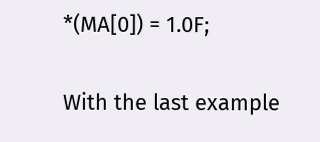*(MA[0]) = 1.0F;

With the last example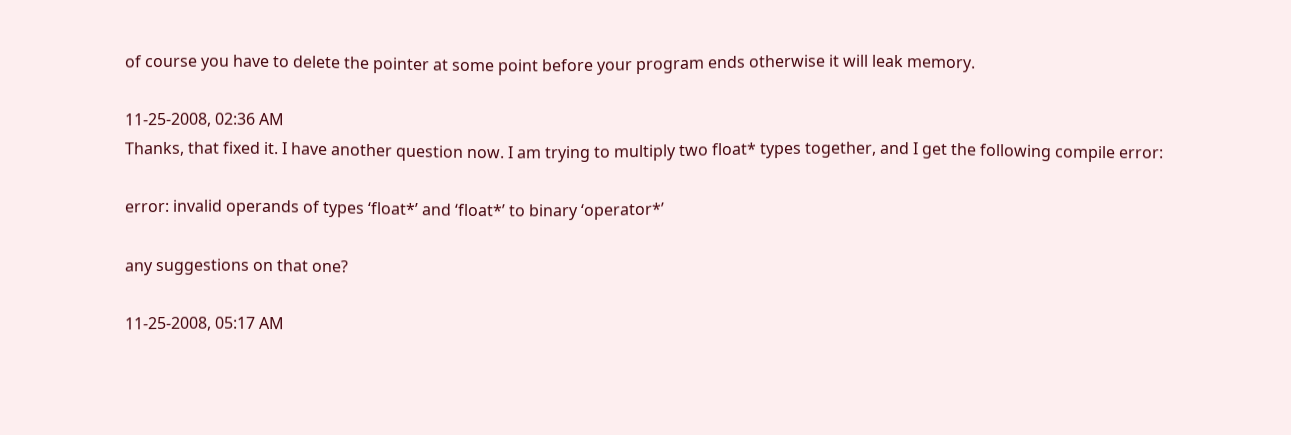of course you have to delete the pointer at some point before your program ends otherwise it will leak memory.

11-25-2008, 02:36 AM
Thanks, that fixed it. I have another question now. I am trying to multiply two float* types together, and I get the following compile error:

error: invalid operands of types ‘float*’ and ‘float*’ to binary ‘operator*’

any suggestions on that one?

11-25-2008, 05:17 AM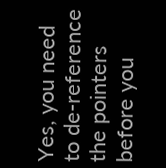Yes, you need to de-reference the pointers before you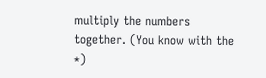multiply the numbers together. (You know with the *)